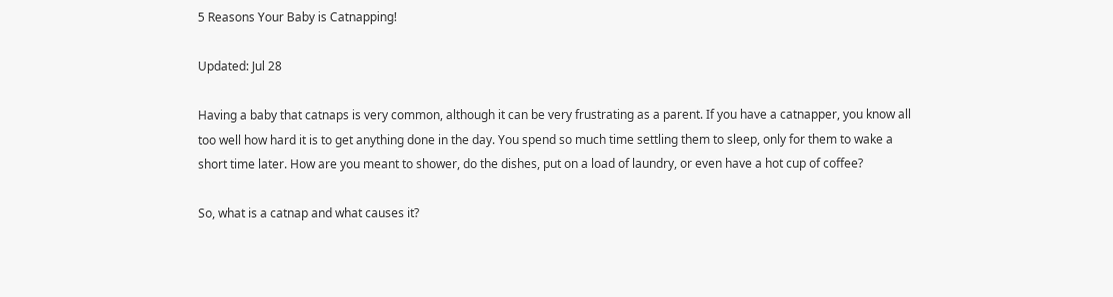5 Reasons Your Baby is Catnapping!

Updated: Jul 28

Having a baby that catnaps is very common, although it can be very frustrating as a parent. If you have a catnapper, you know all too well how hard it is to get anything done in the day. You spend so much time settling them to sleep, only for them to wake a short time later. How are you meant to shower, do the dishes, put on a load of laundry, or even have a hot cup of coffee?

So, what is a catnap and what causes it?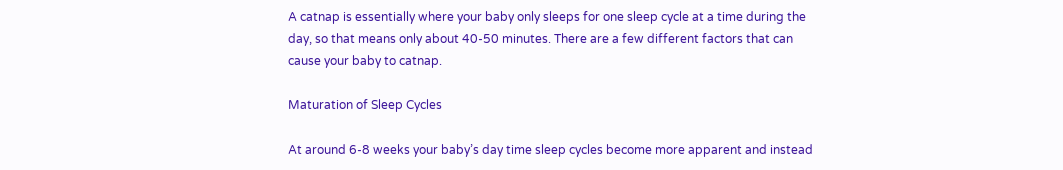A catnap is essentially where your baby only sleeps for one sleep cycle at a time during the day, so that means only about 40-50 minutes. There are a few different factors that can cause your baby to catnap.

Maturation of Sleep Cycles

At around 6-8 weeks your baby’s day time sleep cycles become more apparent and instead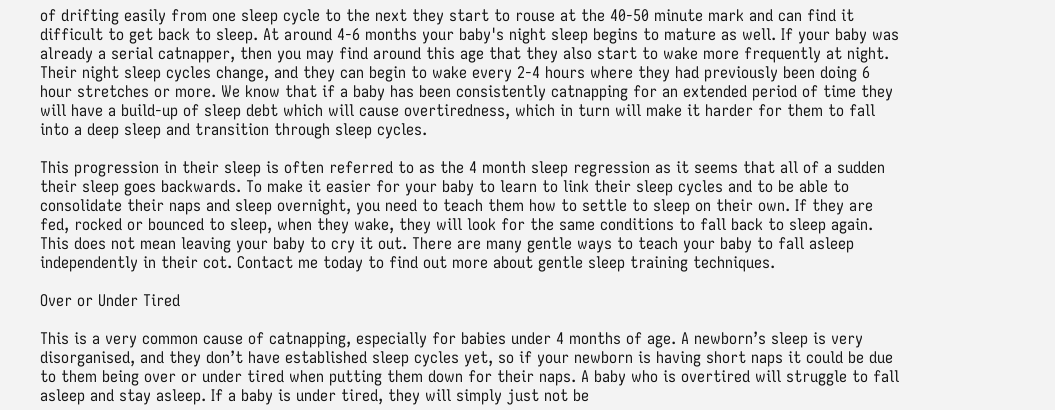of drifting easily from one sleep cycle to the next they start to rouse at the 40-50 minute mark and can find it difficult to get back to sleep. At around 4-6 months your baby's night sleep begins to mature as well. If your baby was already a serial catnapper, then you may find around this age that they also start to wake more frequently at night. Their night sleep cycles change, and they can begin to wake every 2-4 hours where they had previously been doing 6 hour stretches or more. We know that if a baby has been consistently catnapping for an extended period of time they will have a build-up of sleep debt which will cause overtiredness, which in turn will make it harder for them to fall into a deep sleep and transition through sleep cycles.

This progression in their sleep is often referred to as the 4 month sleep regression as it seems that all of a sudden their sleep goes backwards. To make it easier for your baby to learn to link their sleep cycles and to be able to consolidate their naps and sleep overnight, you need to teach them how to settle to sleep on their own. If they are fed, rocked or bounced to sleep, when they wake, they will look for the same conditions to fall back to sleep again. This does not mean leaving your baby to cry it out. There are many gentle ways to teach your baby to fall asleep independently in their cot. Contact me today to find out more about gentle sleep training techniques.

Over or Under Tired

This is a very common cause of catnapping, especially for babies under 4 months of age. A newborn’s sleep is very disorganised, and they don’t have established sleep cycles yet, so if your newborn is having short naps it could be due to them being over or under tired when putting them down for their naps. A baby who is overtired will struggle to fall asleep and stay asleep. If a baby is under tired, they will simply just not be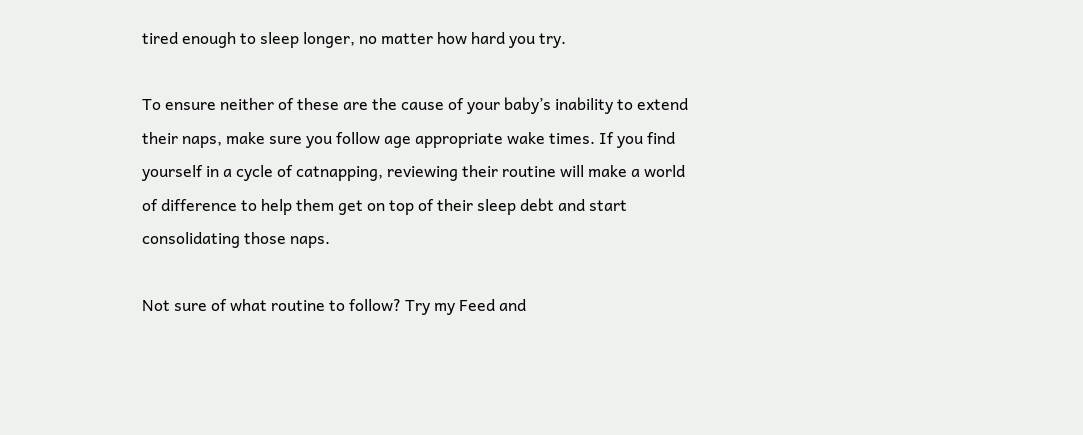tired enough to sleep longer, no matter how hard you try.

To ensure neither of these are the cause of your baby’s inability to extend their naps, make sure you follow age appropriate wake times. If you find yourself in a cycle of catnapping, reviewing their routine will make a world of difference to help them get on top of their sleep debt and start consolidating those naps.

Not sure of what routine to follow? Try my Feed and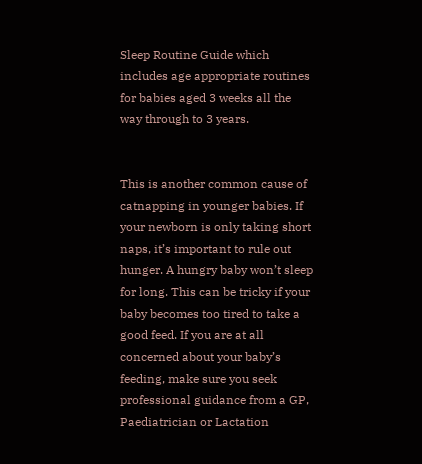Sleep Routine Guide which includes age appropriate routines for babies aged 3 weeks all the way through to 3 years.


This is another common cause of catnapping in younger babies. If your newborn is only taking short naps, it’s important to rule out hunger. A hungry baby won’t sleep for long. This can be tricky if your baby becomes too tired to take a good feed. If you are at all concerned about your baby’s feeding, make sure you seek professional guidance from a GP, Paediatrician or Lactation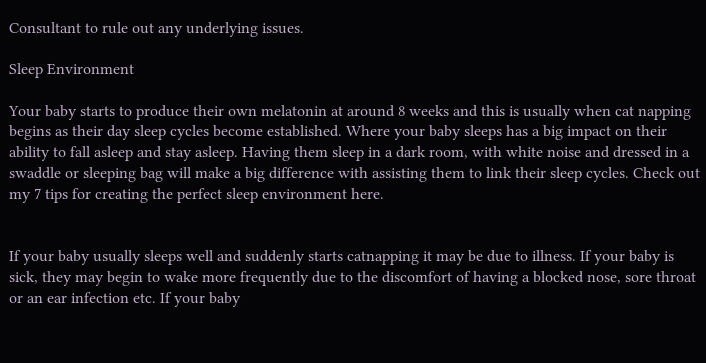Consultant to rule out any underlying issues.

Sleep Environment

Your baby starts to produce their own melatonin at around 8 weeks and this is usually when cat napping begins as their day sleep cycles become established. Where your baby sleeps has a big impact on their ability to fall asleep and stay asleep. Having them sleep in a dark room, with white noise and dressed in a swaddle or sleeping bag will make a big difference with assisting them to link their sleep cycles. Check out my 7 tips for creating the perfect sleep environment here.


If your baby usually sleeps well and suddenly starts catnapping it may be due to illness. If your baby is sick, they may begin to wake more frequently due to the discomfort of having a blocked nose, sore throat or an ear infection etc. If your baby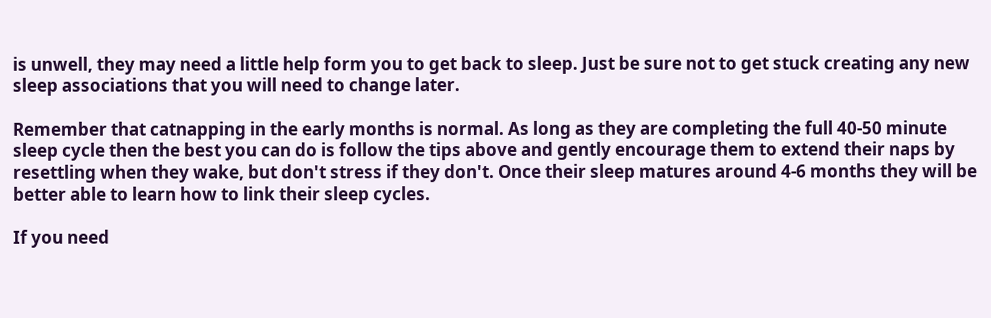is unwell, they may need a little help form you to get back to sleep. Just be sure not to get stuck creating any new sleep associations that you will need to change later.

Remember that catnapping in the early months is normal. As long as they are completing the full 40-50 minute sleep cycle then the best you can do is follow the tips above and gently encourage them to extend their naps by resettling when they wake, but don't stress if they don't. Once their sleep matures around 4-6 months they will be better able to learn how to link their sleep cycles.

If you need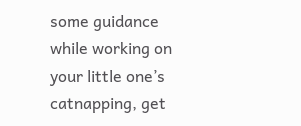some guidance while working on your little one’s catnapping, get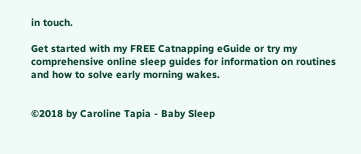in touch.

Get started with my FREE Catnapping eGuide or try my comprehensive online sleep guides for information on routines and how to solve early morning wakes.


©2018 by Caroline Tapia - Baby Sleep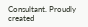Consultant. Proudly created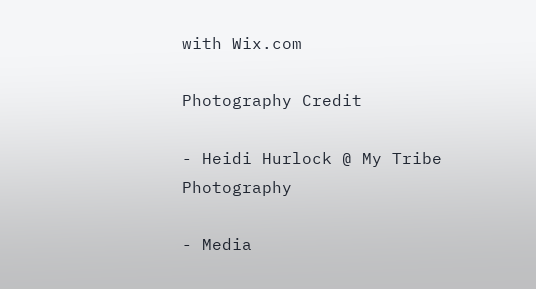with Wix.com

Photography Credit

- Heidi Hurlock @ My Tribe Photography

- Media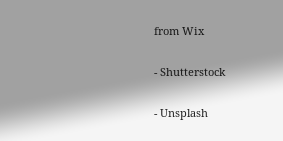from Wix

- Shutterstock

- Unsplash